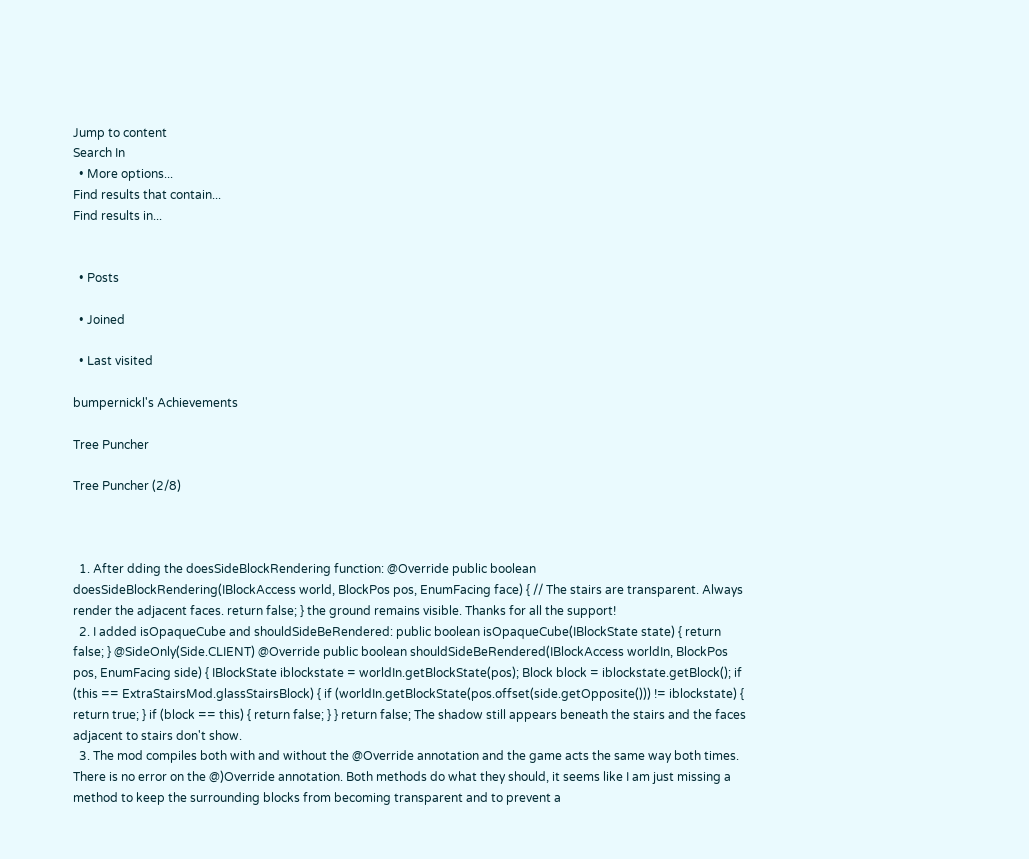Jump to content
Search In
  • More options...
Find results that contain...
Find results in...


  • Posts

  • Joined

  • Last visited

bumpernickl's Achievements

Tree Puncher

Tree Puncher (2/8)



  1. After dding the doesSideBlockRendering function: @Override public boolean doesSideBlockRendering(IBlockAccess world, BlockPos pos, EnumFacing face) { // The stairs are transparent. Always render the adjacent faces. return false; } the ground remains visible. Thanks for all the support!
  2. I added isOpaqueCube and shouldSideBeRendered: public boolean isOpaqueCube(IBlockState state) { return false; } @SideOnly(Side.CLIENT) @Override public boolean shouldSideBeRendered(IBlockAccess worldIn, BlockPos pos, EnumFacing side) { IBlockState iblockstate = worldIn.getBlockState(pos); Block block = iblockstate.getBlock(); if (this == ExtraStairsMod.glassStairsBlock) { if (worldIn.getBlockState(pos.offset(side.getOpposite())) != iblockstate) { return true; } if (block == this) { return false; } } return false; The shadow still appears beneath the stairs and the faces adjacent to stairs don't show.
  3. The mod compiles both with and without the @Override annotation and the game acts the same way both times. There is no error on the @)Override annotation. Both methods do what they should, it seems like I am just missing a method to keep the surrounding blocks from becoming transparent and to prevent a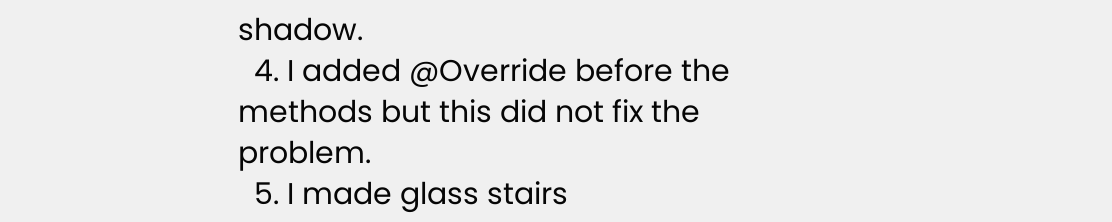shadow.
  4. I added @Override before the methods but this did not fix the problem.
  5. I made glass stairs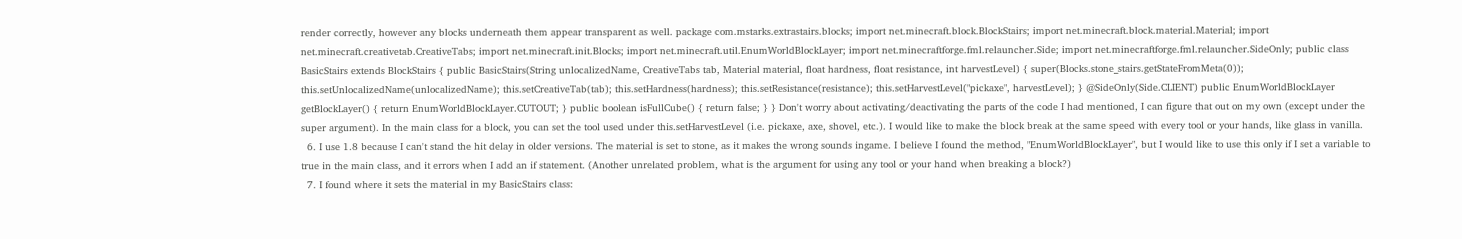render correctly, however any blocks underneath them appear transparent as well. package com.mstarks.extrastairs.blocks; import net.minecraft.block.BlockStairs; import net.minecraft.block.material.Material; import net.minecraft.creativetab.CreativeTabs; import net.minecraft.init.Blocks; import net.minecraft.util.EnumWorldBlockLayer; import net.minecraftforge.fml.relauncher.Side; import net.minecraftforge.fml.relauncher.SideOnly; public class BasicStairs extends BlockStairs { public BasicStairs(String unlocalizedName, CreativeTabs tab, Material material, float hardness, float resistance, int harvestLevel) { super(Blocks.stone_stairs.getStateFromMeta(0)); this.setUnlocalizedName(unlocalizedName); this.setCreativeTab(tab); this.setHardness(hardness); this.setResistance(resistance); this.setHarvestLevel("pickaxe", harvestLevel); } @SideOnly(Side.CLIENT) public EnumWorldBlockLayer getBlockLayer() { return EnumWorldBlockLayer.CUTOUT; } public boolean isFullCube() { return false; } } Don't worry about activating/deactivating the parts of the code I had mentioned, I can figure that out on my own (except under the super argument). In the main class for a block, you can set the tool used under this.setHarvestLevel (i.e. pickaxe, axe, shovel, etc.). I would like to make the block break at the same speed with every tool or your hands, like glass in vanilla.
  6. I use 1.8 because I can't stand the hit delay in older versions. The material is set to stone, as it makes the wrong sounds ingame. I believe I found the method, "EnumWorldBlockLayer", but I would like to use this only if I set a variable to true in the main class, and it errors when I add an if statement. (Another unrelated problem, what is the argument for using any tool or your hand when breaking a block?)
  7. I found where it sets the material in my BasicStairs class: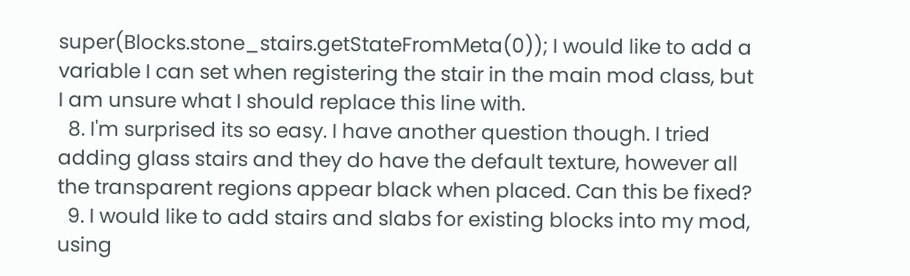super(Blocks.stone_stairs.getStateFromMeta(0)); I would like to add a variable I can set when registering the stair in the main mod class, but I am unsure what I should replace this line with.
  8. I'm surprised its so easy. I have another question though. I tried adding glass stairs and they do have the default texture, however all the transparent regions appear black when placed. Can this be fixed?
  9. I would like to add stairs and slabs for existing blocks into my mod, using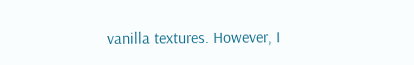vanilla textures. However, I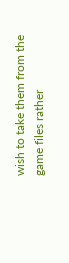wish to take them from the game files rather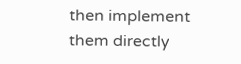then implement them directly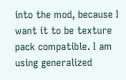into the mod, because I want it to be texture pack compatible. I am using generalized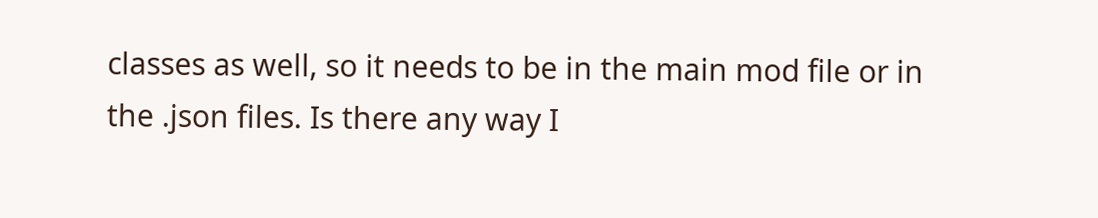classes as well, so it needs to be in the main mod file or in the .json files. Is there any way I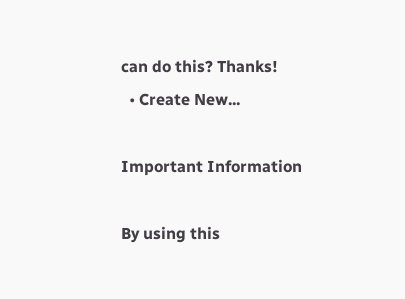can do this? Thanks!
  • Create New...

Important Information

By using this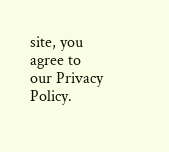site, you agree to our Privacy Policy.